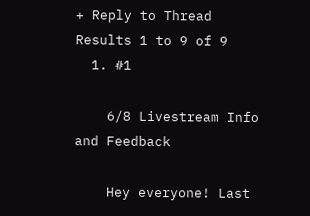+ Reply to Thread
Results 1 to 9 of 9
  1. #1

    6/8 Livestream Info and Feedback

    Hey everyone! Last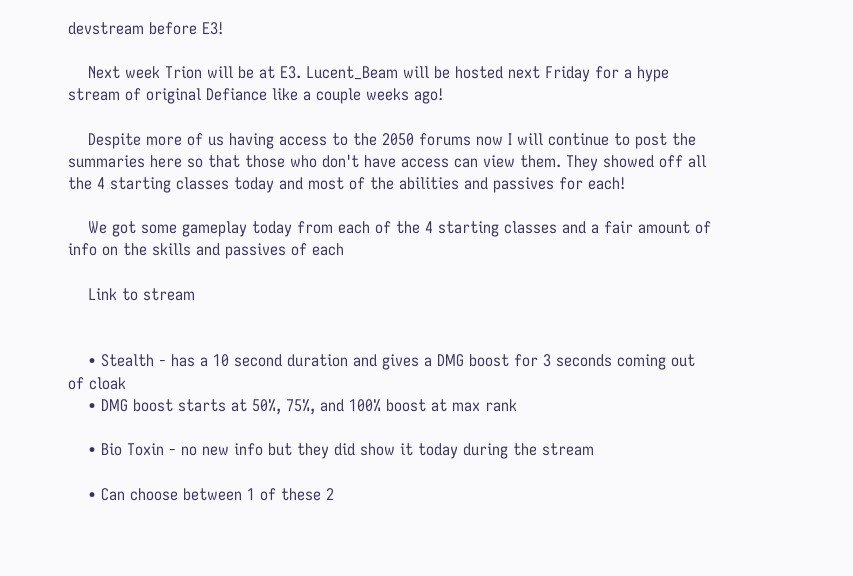devstream before E3!

    Next week Trion will be at E3. Lucent_Beam will be hosted next Friday for a hype stream of original Defiance like a couple weeks ago!

    Despite more of us having access to the 2050 forums now I will continue to post the summaries here so that those who don't have access can view them. They showed off all the 4 starting classes today and most of the abilities and passives for each!

    We got some gameplay today from each of the 4 starting classes and a fair amount of info on the skills and passives of each

    Link to stream


    • Stealth - has a 10 second duration and gives a DMG boost for 3 seconds coming out of cloak
    • DMG boost starts at 50%, 75%, and 100% boost at max rank

    • Bio Toxin - no new info but they did show it today during the stream

    • Can choose between 1 of these 2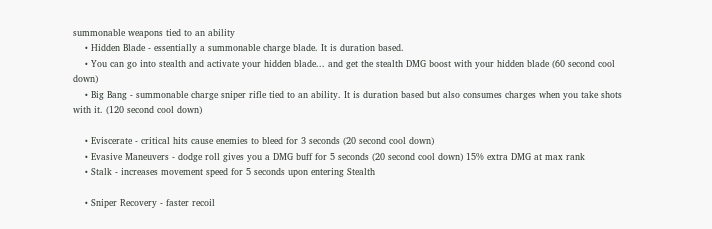summonable weapons tied to an ability
    • Hidden Blade - essentially a summonable charge blade. It is duration based.
    • You can go into stealth and activate your hidden blade... and get the stealth DMG boost with your hidden blade (60 second cool down)
    • Big Bang - summonable charge sniper rifle tied to an ability. It is duration based but also consumes charges when you take shots with it. (120 second cool down)

    • Eviscerate - critical hits cause enemies to bleed for 3 seconds (20 second cool down)
    • Evasive Maneuvers - dodge roll gives you a DMG buff for 5 seconds (20 second cool down) 15% extra DMG at max rank
    • Stalk - increases movement speed for 5 seconds upon entering Stealth

    • Sniper Recovery - faster recoil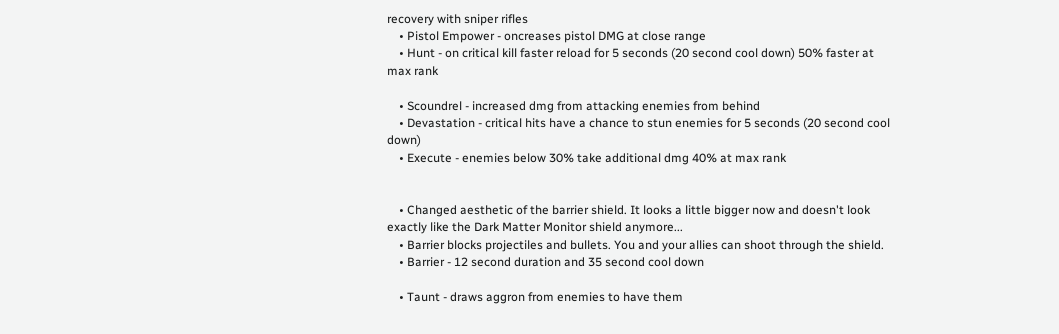recovery with sniper rifles
    • Pistol Empower - oncreases pistol DMG at close range
    • Hunt - on critical kill faster reload for 5 seconds (20 second cool down) 50% faster at max rank

    • Scoundrel - increased dmg from attacking enemies from behind
    • Devastation - critical hits have a chance to stun enemies for 5 seconds (20 second cool down)
    • Execute - enemies below 30% take additional dmg 40% at max rank


    • Changed aesthetic of the barrier shield. It looks a little bigger now and doesn't look exactly like the Dark Matter Monitor shield anymore...
    • Barrier blocks projectiles and bullets. You and your allies can shoot through the shield.
    • Barrier - 12 second duration and 35 second cool down

    • Taunt - draws aggron from enemies to have them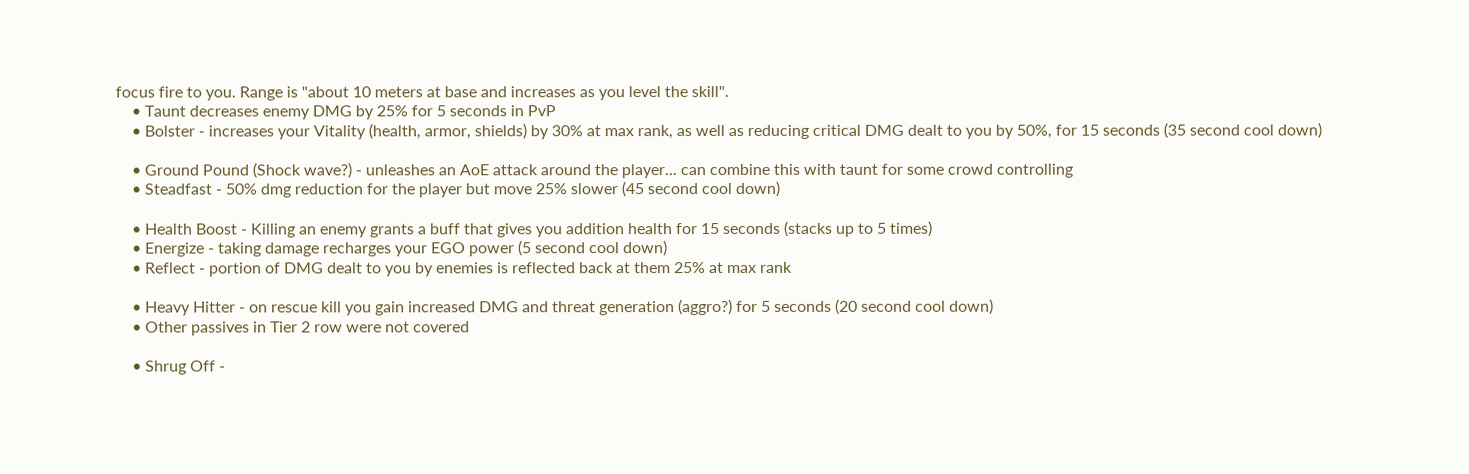focus fire to you. Range is "about 10 meters at base and increases as you level the skill".
    • Taunt decreases enemy DMG by 25% for 5 seconds in PvP
    • Bolster - increases your Vitality (health, armor, shields) by 30% at max rank, as well as reducing critical DMG dealt to you by 50%, for 15 seconds (35 second cool down)

    • Ground Pound (Shock wave?) - unleashes an AoE attack around the player... can combine this with taunt for some crowd controlling
    • Steadfast - 50% dmg reduction for the player but move 25% slower (45 second cool down)

    • Health Boost - Killing an enemy grants a buff that gives you addition health for 15 seconds (stacks up to 5 times)
    • Energize - taking damage recharges your EGO power (5 second cool down)
    • Reflect - portion of DMG dealt to you by enemies is reflected back at them 25% at max rank

    • Heavy Hitter - on rescue kill you gain increased DMG and threat generation (aggro?) for 5 seconds (20 second cool down)
    • Other passives in Tier 2 row were not covered

    • Shrug Off -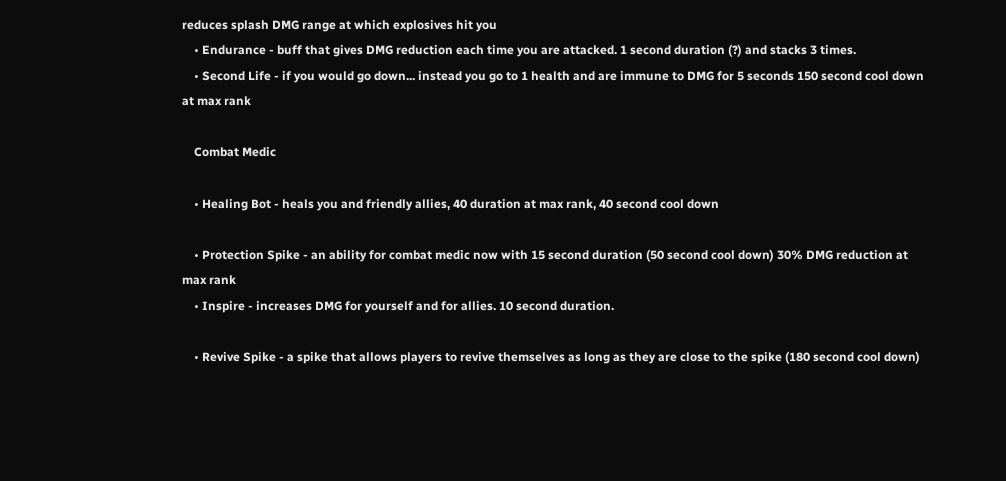reduces splash DMG range at which explosives hit you
    • Endurance - buff that gives DMG reduction each time you are attacked. 1 second duration (?) and stacks 3 times.
    • Second Life - if you would go down... instead you go to 1 health and are immune to DMG for 5 seconds 150 second cool down at max rank

    Combat Medic

    • Healing Bot - heals you and friendly allies, 40 duration at max rank, 40 second cool down

    • Protection Spike - an ability for combat medic now with 15 second duration (50 second cool down) 30% DMG reduction at max rank
    • Inspire - increases DMG for yourself and for allies. 10 second duration.

    • Revive Spike - a spike that allows players to revive themselves as long as they are close to the spike (180 second cool down)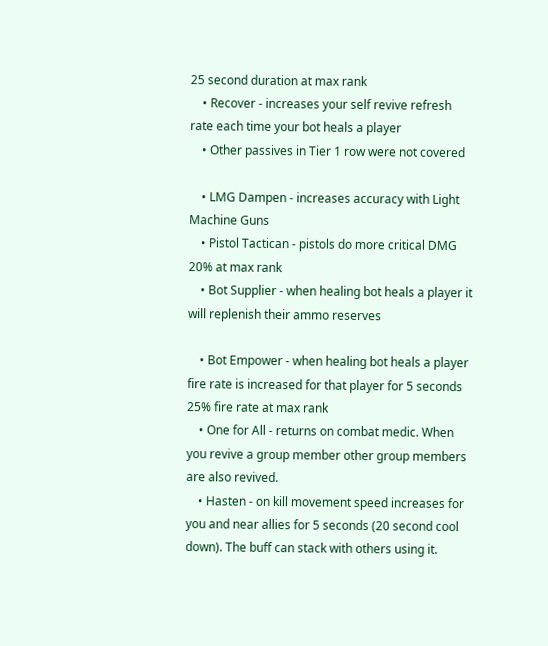25 second duration at max rank
    • Recover - increases your self revive refresh rate each time your bot heals a player
    • Other passives in Tier 1 row were not covered

    • LMG Dampen - increases accuracy with Light Machine Guns
    • Pistol Tactican - pistols do more critical DMG 20% at max rank
    • Bot Supplier - when healing bot heals a player it will replenish their ammo reserves

    • Bot Empower - when healing bot heals a player fire rate is increased for that player for 5 seconds 25% fire rate at max rank
    • One for All - returns on combat medic. When you revive a group member other group members are also revived.
    • Hasten - on kill movement speed increases for you and near allies for 5 seconds (20 second cool down). The buff can stack with others using it.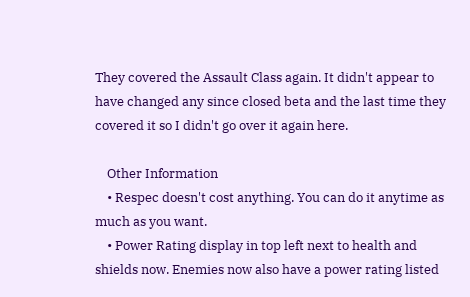They covered the Assault Class again. It didn't appear to have changed any since closed beta and the last time they covered it so I didn't go over it again here.

    Other Information
    • Respec doesn't cost anything. You can do it anytime as much as you want.
    • Power Rating display in top left next to health and shields now. Enemies now also have a power rating listed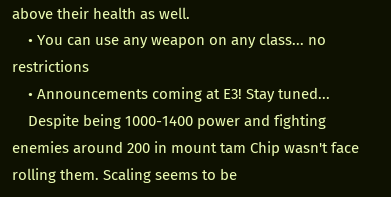above their health as well.
    • You can use any weapon on any class... no restrictions
    • Announcements coming at E3! Stay tuned...
    Despite being 1000-1400 power and fighting enemies around 200 in mount tam Chip wasn't face rolling them. Scaling seems to be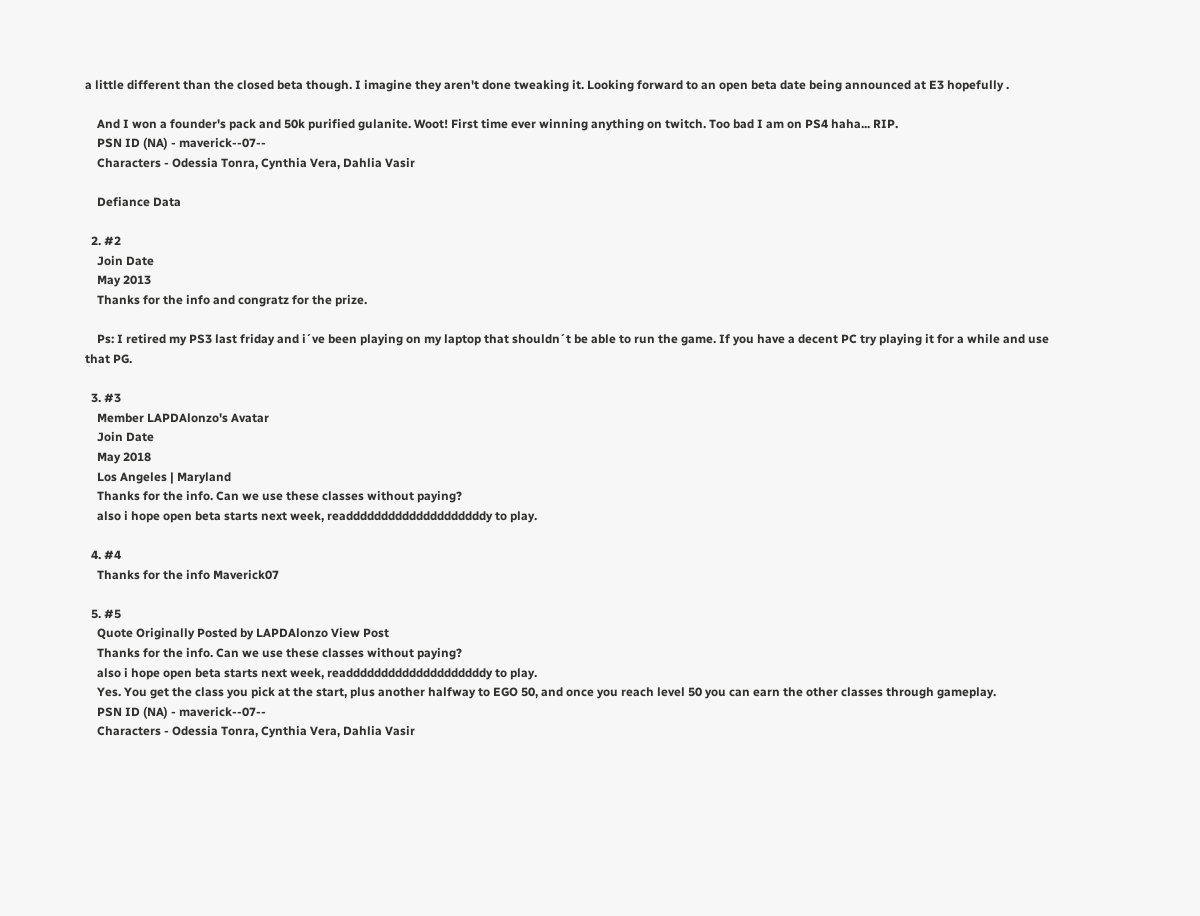a little different than the closed beta though. I imagine they aren't done tweaking it. Looking forward to an open beta date being announced at E3 hopefully .

    And I won a founder's pack and 50k purified gulanite. Woot! First time ever winning anything on twitch. Too bad I am on PS4 haha... RIP.
    PSN ID (NA) - maverick--07--
    Characters - Odessia Tonra, Cynthia Vera, Dahlia Vasir

    Defiance Data

  2. #2
    Join Date
    May 2013
    Thanks for the info and congratz for the prize.

    Ps: I retired my PS3 last friday and i´ve been playing on my laptop that shouldn´t be able to run the game. If you have a decent PC try playing it for a while and use that PG.

  3. #3
    Member LAPDAlonzo's Avatar
    Join Date
    May 2018
    Los Angeles | Maryland
    Thanks for the info. Can we use these classes without paying?
    also i hope open beta starts next week, readdddddddddddddddddddy to play.

  4. #4
    Thanks for the info Maverick07

  5. #5
    Quote Originally Posted by LAPDAlonzo View Post
    Thanks for the info. Can we use these classes without paying?
    also i hope open beta starts next week, readdddddddddddddddddddy to play.
    Yes. You get the class you pick at the start, plus another halfway to EGO 50, and once you reach level 50 you can earn the other classes through gameplay.
    PSN ID (NA) - maverick--07--
    Characters - Odessia Tonra, Cynthia Vera, Dahlia Vasir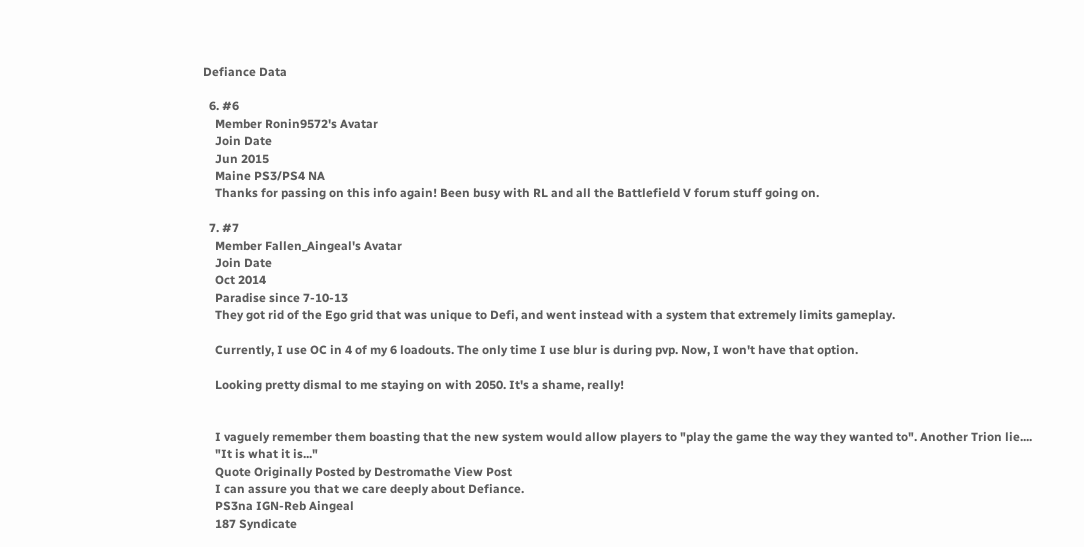Defiance Data

  6. #6
    Member Ronin9572's Avatar
    Join Date
    Jun 2015
    Maine PS3/PS4 NA
    Thanks for passing on this info again! Been busy with RL and all the Battlefield V forum stuff going on.

  7. #7
    Member Fallen_Aingeal's Avatar
    Join Date
    Oct 2014
    Paradise since 7-10-13
    They got rid of the Ego grid that was unique to Defi, and went instead with a system that extremely limits gameplay.

    Currently, I use OC in 4 of my 6 loadouts. The only time I use blur is during pvp. Now, I won't have that option.

    Looking pretty dismal to me staying on with 2050. It's a shame, really!


    I vaguely remember them boasting that the new system would allow players to "play the game the way they wanted to". Another Trion lie....
    "It is what it is..."
    Quote Originally Posted by Destromathe View Post
    I can assure you that we care deeply about Defiance.
    PS3na IGN-Reb Aingeal
    187 Syndicate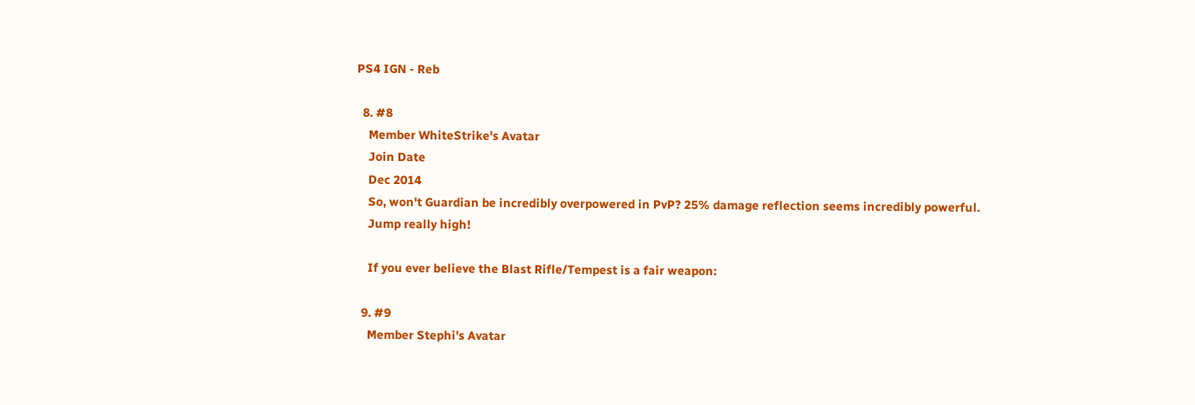PS4 IGN - Reb

  8. #8
    Member WhiteStrike's Avatar
    Join Date
    Dec 2014
    So, won't Guardian be incredibly overpowered in PvP? 25% damage reflection seems incredibly powerful.
    Jump really high!

    If you ever believe the Blast Rifle/Tempest is a fair weapon:

  9. #9
    Member Stephi's Avatar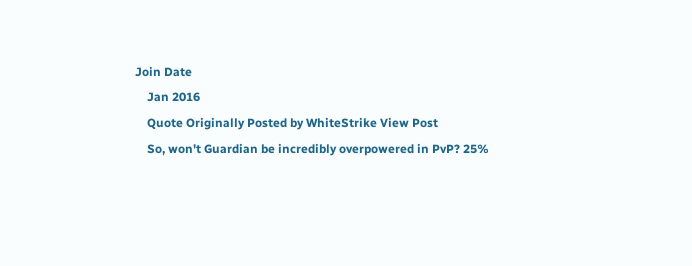Join Date
    Jan 2016
    Quote Originally Posted by WhiteStrike View Post
    So, won't Guardian be incredibly overpowered in PvP? 25%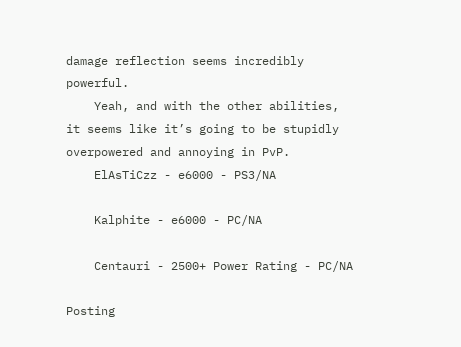damage reflection seems incredibly powerful.
    Yeah, and with the other abilities, it seems like it’s going to be stupidly overpowered and annoying in PvP.
    ElAsTiCzz - e6000 - PS3/NA

    Kalphite - e6000 - PC/NA

    Centauri - 2500+ Power Rating - PC/NA

Posting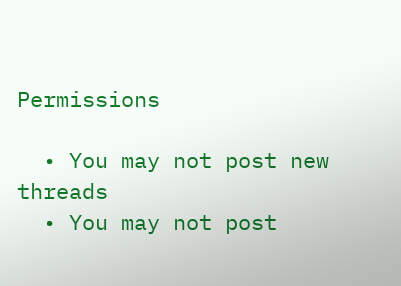Permissions

  • You may not post new threads
  • You may not post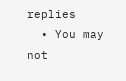replies
  • You may not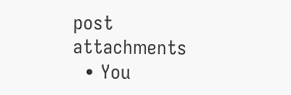post attachments
  • You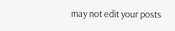may not edit your posts